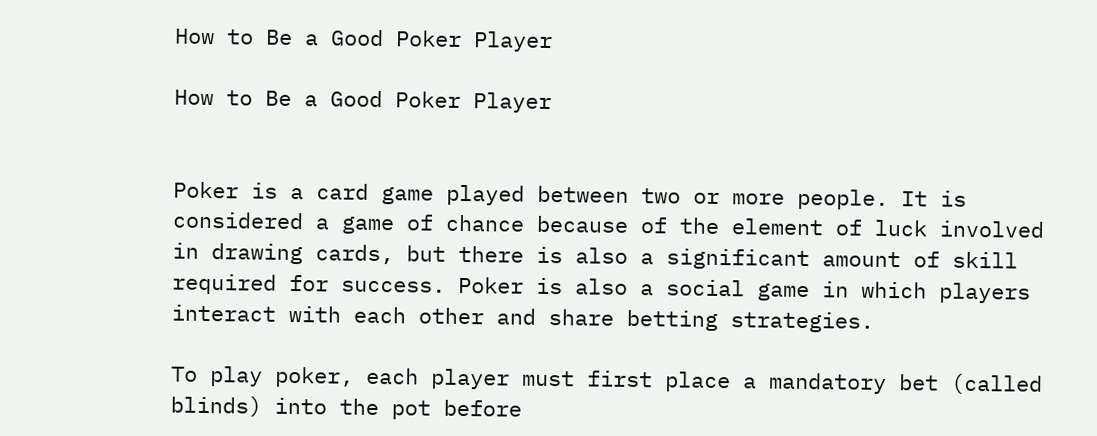How to Be a Good Poker Player

How to Be a Good Poker Player


Poker is a card game played between two or more people. It is considered a game of chance because of the element of luck involved in drawing cards, but there is also a significant amount of skill required for success. Poker is also a social game in which players interact with each other and share betting strategies.

To play poker, each player must first place a mandatory bet (called blinds) into the pot before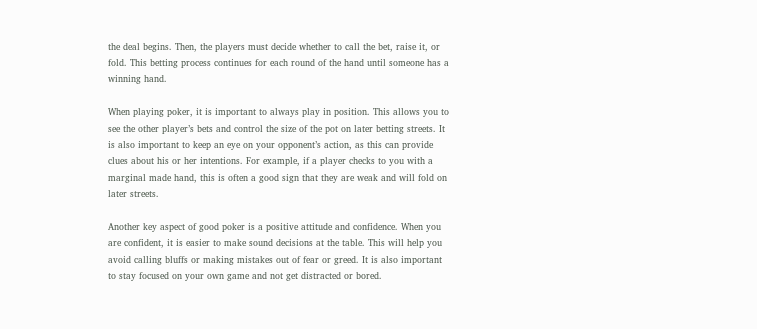the deal begins. Then, the players must decide whether to call the bet, raise it, or fold. This betting process continues for each round of the hand until someone has a winning hand.

When playing poker, it is important to always play in position. This allows you to see the other player’s bets and control the size of the pot on later betting streets. It is also important to keep an eye on your opponent’s action, as this can provide clues about his or her intentions. For example, if a player checks to you with a marginal made hand, this is often a good sign that they are weak and will fold on later streets.

Another key aspect of good poker is a positive attitude and confidence. When you are confident, it is easier to make sound decisions at the table. This will help you avoid calling bluffs or making mistakes out of fear or greed. It is also important to stay focused on your own game and not get distracted or bored.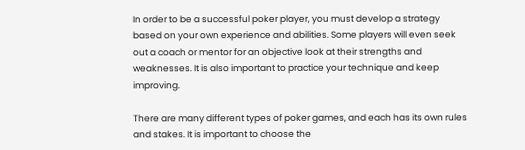In order to be a successful poker player, you must develop a strategy based on your own experience and abilities. Some players will even seek out a coach or mentor for an objective look at their strengths and weaknesses. It is also important to practice your technique and keep improving.

There are many different types of poker games, and each has its own rules and stakes. It is important to choose the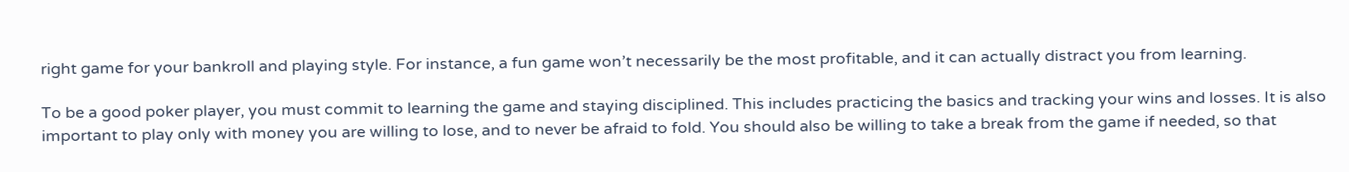right game for your bankroll and playing style. For instance, a fun game won’t necessarily be the most profitable, and it can actually distract you from learning.

To be a good poker player, you must commit to learning the game and staying disciplined. This includes practicing the basics and tracking your wins and losses. It is also important to play only with money you are willing to lose, and to never be afraid to fold. You should also be willing to take a break from the game if needed, so that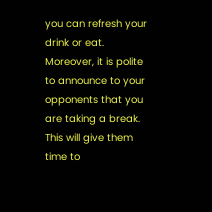you can refresh your drink or eat. Moreover, it is polite to announce to your opponents that you are taking a break. This will give them time to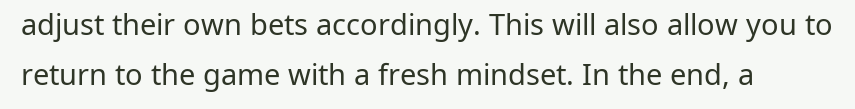adjust their own bets accordingly. This will also allow you to return to the game with a fresh mindset. In the end, a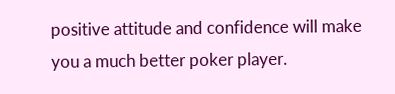positive attitude and confidence will make you a much better poker player.